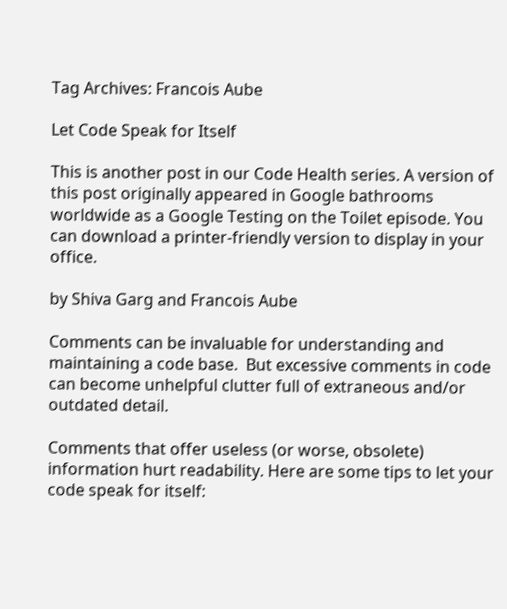Tag Archives: Francois Aube

Let Code Speak for Itself

This is another post in our Code Health series. A version of this post originally appeared in Google bathrooms worldwide as a Google Testing on the Toilet episode. You can download a printer-friendly version to display in your office.

by Shiva Garg and Francois Aube

Comments can be invaluable for understanding and maintaining a code base.  But excessive comments in code can become unhelpful clutter full of extraneous and/or outdated detail.

Comments that offer useless (or worse, obsolete) information hurt readability. Here are some tips to let your code speak for itself: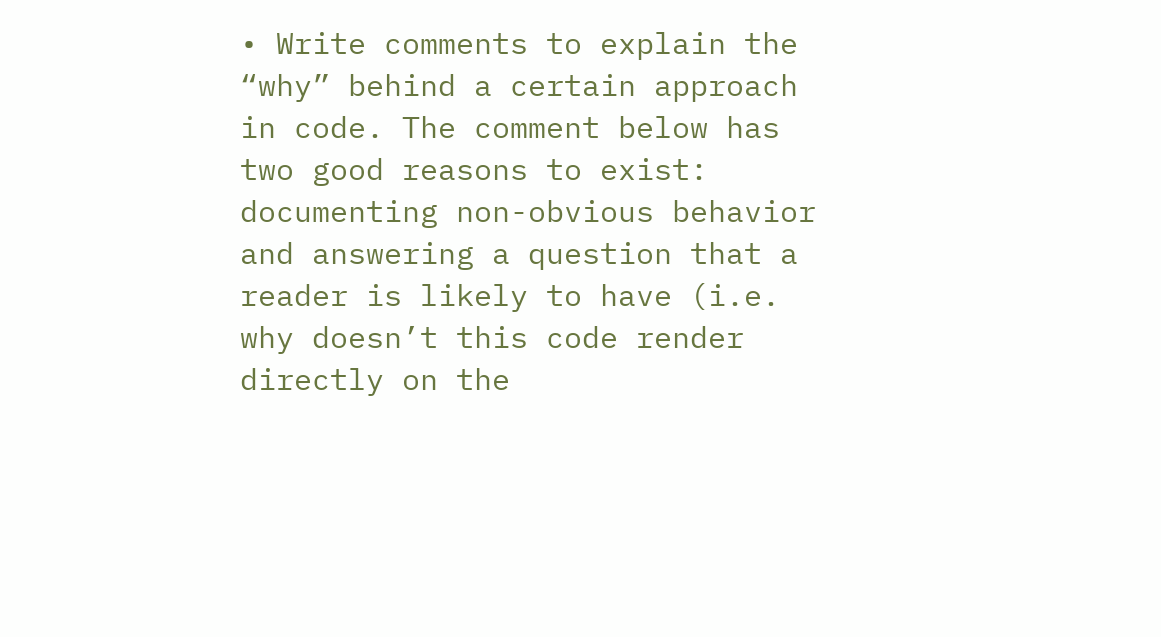• Write comments to explain the “why” behind a certain approach in code. The comment below has two good reasons to exist: documenting non-obvious behavior and answering a question that a reader is likely to have (i.e. why doesn’t this code render directly on the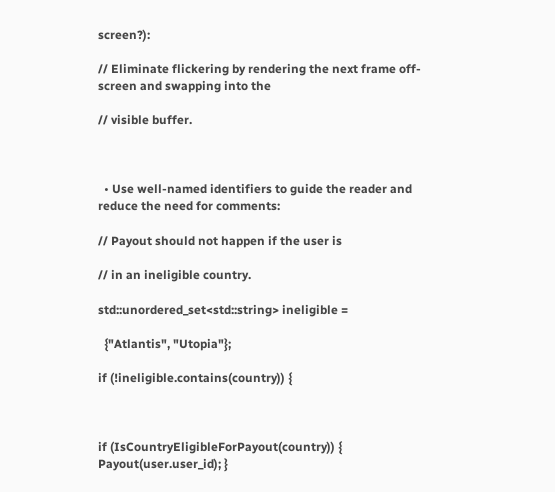screen?):

// Eliminate flickering by rendering the next frame off-screen and swapping into the

// visible buffer.



  • Use well-named identifiers to guide the reader and reduce the need for comments:

// Payout should not happen if the user is

// in an ineligible country.

std::unordered_set<std::string> ineligible =

  {"Atlantis", "Utopia"};

if (!ineligible.contains(country)) {



if (IsCountryEligibleForPayout(country)) { Payout(user.user_id); }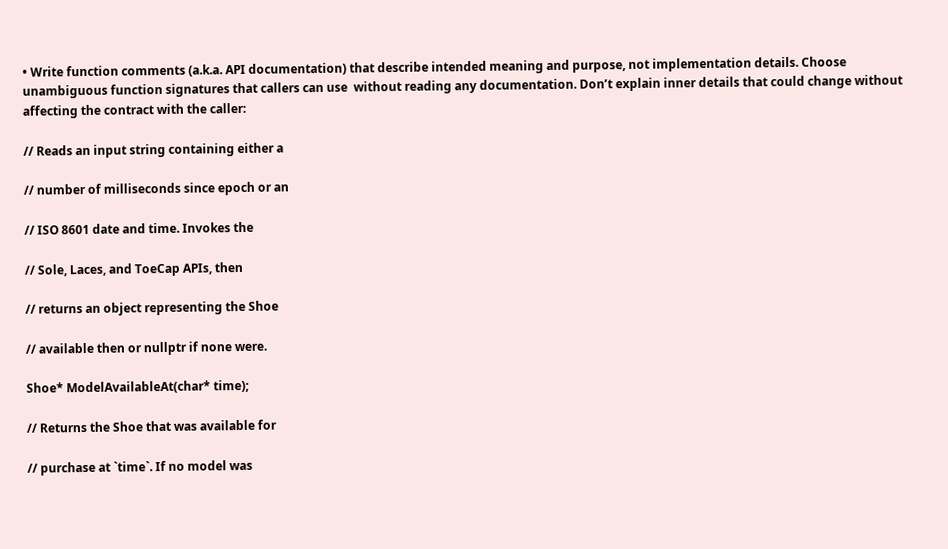• Write function comments (a.k.a. API documentation) that describe intended meaning and purpose, not implementation details. Choose unambiguous function signatures that callers can use  without reading any documentation. Don’t explain inner details that could change without affecting the contract with the caller:

// Reads an input string containing either a

// number of milliseconds since epoch or an

// ISO 8601 date and time. Invokes the

// Sole, Laces, and ToeCap APIs, then

// returns an object representing the Shoe

// available then or nullptr if none were.

Shoe* ModelAvailableAt(char* time);

// Returns the Shoe that was available for

// purchase at `time`. If no model was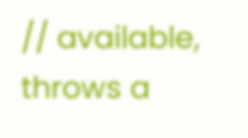// available, throws a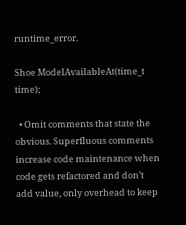runtime_error.

Shoe ModelAvailableAt(time_t time);

  • Omit comments that state the obvious. Superfluous comments increase code maintenance when code gets refactored and don’t add value, only overhead to keep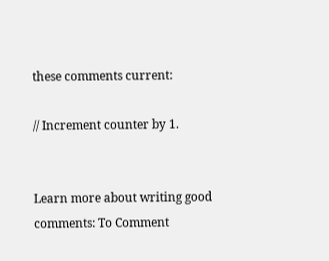these comments current:

// Increment counter by 1.


Learn more about writing good comments: To Comment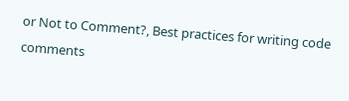or Not to Comment?, Best practices for writing code comments